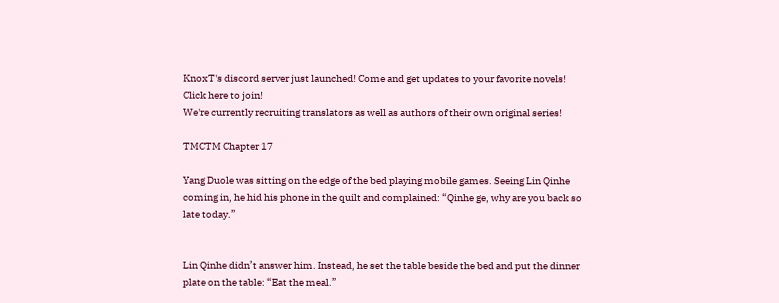KnoxT's discord server just launched! Come and get updates to your favorite novels! Click here to join!
We're currently recruiting translators as well as authors of their own original series!

TMCTM Chapter 17

Yang Duole was sitting on the edge of the bed playing mobile games. Seeing Lin Qinhe coming in, he hid his phone in the quilt and complained: “Qinhe ge, why are you back so late today.”


Lin Qinhe didn’t answer him. Instead, he set the table beside the bed and put the dinner plate on the table: “Eat the meal.”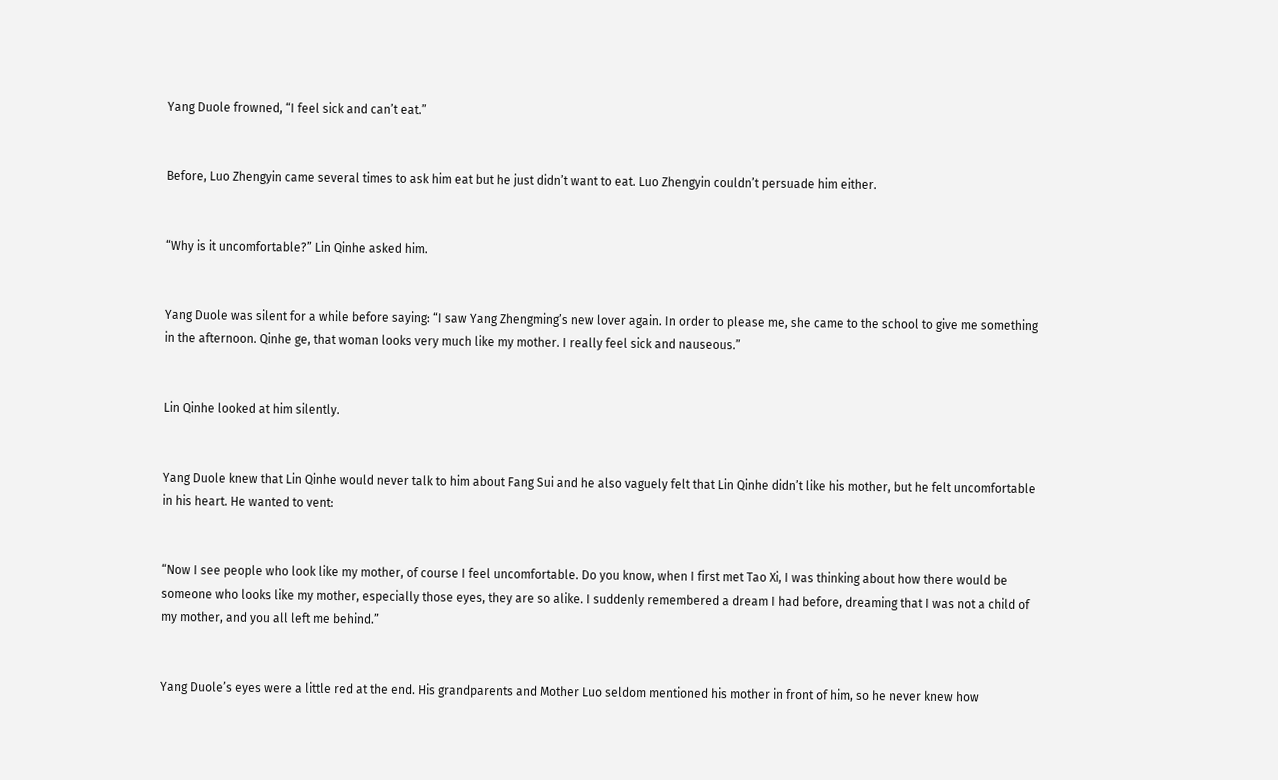Yang Duole frowned, “I feel sick and can’t eat.”


Before, Luo Zhengyin came several times to ask him eat but he just didn’t want to eat. Luo Zhengyin couldn’t persuade him either.


“Why is it uncomfortable?” Lin Qinhe asked him.


Yang Duole was silent for a while before saying: “I saw Yang Zhengming’s new lover again. In order to please me, she came to the school to give me something in the afternoon. Qinhe ge, that woman looks very much like my mother. I really feel sick and nauseous.”


Lin Qinhe looked at him silently.


Yang Duole knew that Lin Qinhe would never talk to him about Fang Sui and he also vaguely felt that Lin Qinhe didn’t like his mother, but he felt uncomfortable in his heart. He wanted to vent:


“Now I see people who look like my mother, of course I feel uncomfortable. Do you know, when I first met Tao Xi, I was thinking about how there would be someone who looks like my mother, especially those eyes, they are so alike. I suddenly remembered a dream I had before, dreaming that I was not a child of my mother, and you all left me behind.”


Yang Duole’s eyes were a little red at the end. His grandparents and Mother Luo seldom mentioned his mother in front of him, so he never knew how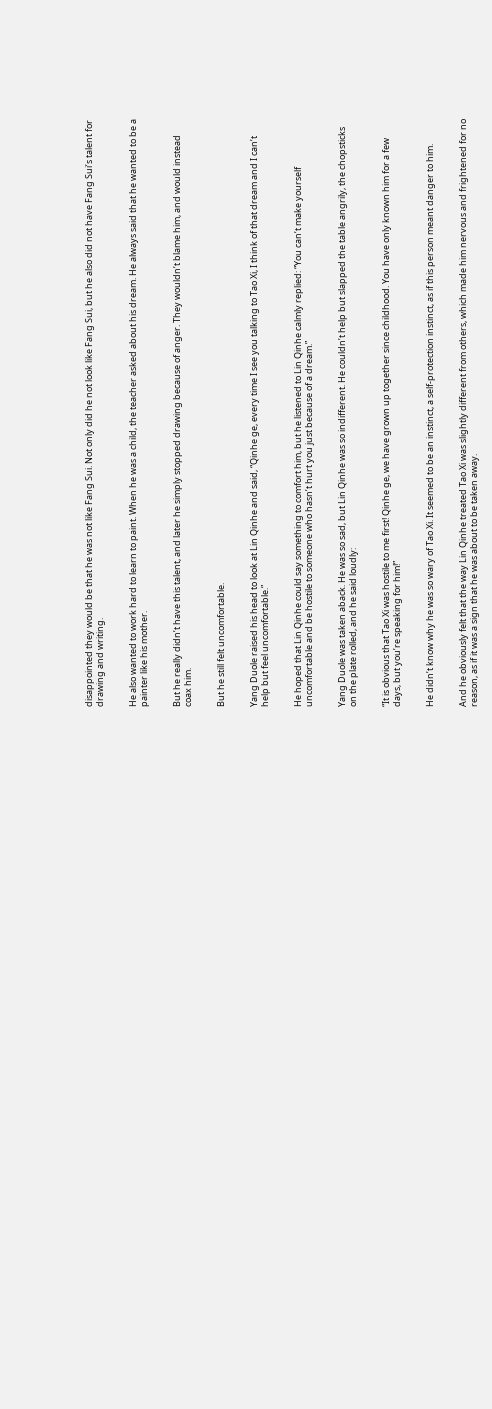disappointed they would be that he was not like Fang Sui. Not only did he not look like Fang Sui, but he also did not have Fang Sui’s talent for drawing and writing.


He also wanted to work hard to learn to paint. When he was a child, the teacher asked about his dream. He always said that he wanted to be a painter like his mother.


But he really didn’t have this talent, and later he simply stopped drawing because of anger. They wouldn’t blame him, and would instead coax him.


But he still felt uncomfortable.


Yang Duole raised his head to look at Lin Qinhe and said, “Qinhe ge, every time I see you talking to Tao Xi, I think of that dream and I can’t help but feel uncomfortable.”


He hoped that Lin Qinhe could say something to comfort him, but he listened to Lin Qinhe calmly replied: “You can’t make yourself uncomfortable and be hostile to someone who hasn’t hurt you just because of a dream.”


Yang Duole was taken aback. He was so sad, but Lin Qinhe was so indifferent. He couldn’t help but slapped the table angrily, the chopsticks on the plate rolled, and he said loudly:


“It is obvious that Tao Xi was hostile to me first! Qinhe ge, we have grown up together since childhood. You have only known him for a few days, but you’re speaking for him!”


He didn’t know why he was so wary of Tao Xi. It seemed to be an instinct, a self-protection instinct, as if this person meant danger to him.


And he obviously felt that the way Lin Qinhe treated Tao Xi was slightly different from others, which made him nervous and frightened for no reason, as if it was a sign that he was about to be taken away.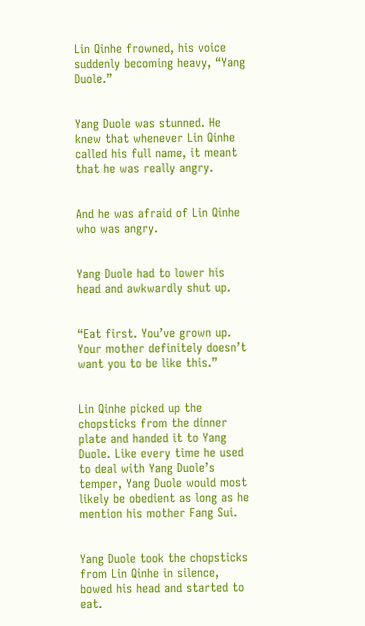Lin Qinhe frowned, his voice suddenly becoming heavy, “Yang Duole.”


Yang Duole was stunned. He knew that whenever Lin Qinhe called his full name, it meant that he was really angry.


And he was afraid of Lin Qinhe who was angry.


Yang Duole had to lower his head and awkwardly shut up.


“Eat first. You’ve grown up. Your mother definitely doesn’t want you to be like this.”


Lin Qinhe picked up the chopsticks from the dinner plate and handed it to Yang Duole. Like every time he used to deal with Yang Duole’s temper, Yang Duole would most likely be obedient as long as he mention his mother Fang Sui.


Yang Duole took the chopsticks from Lin Qinhe in silence, bowed his head and started to eat.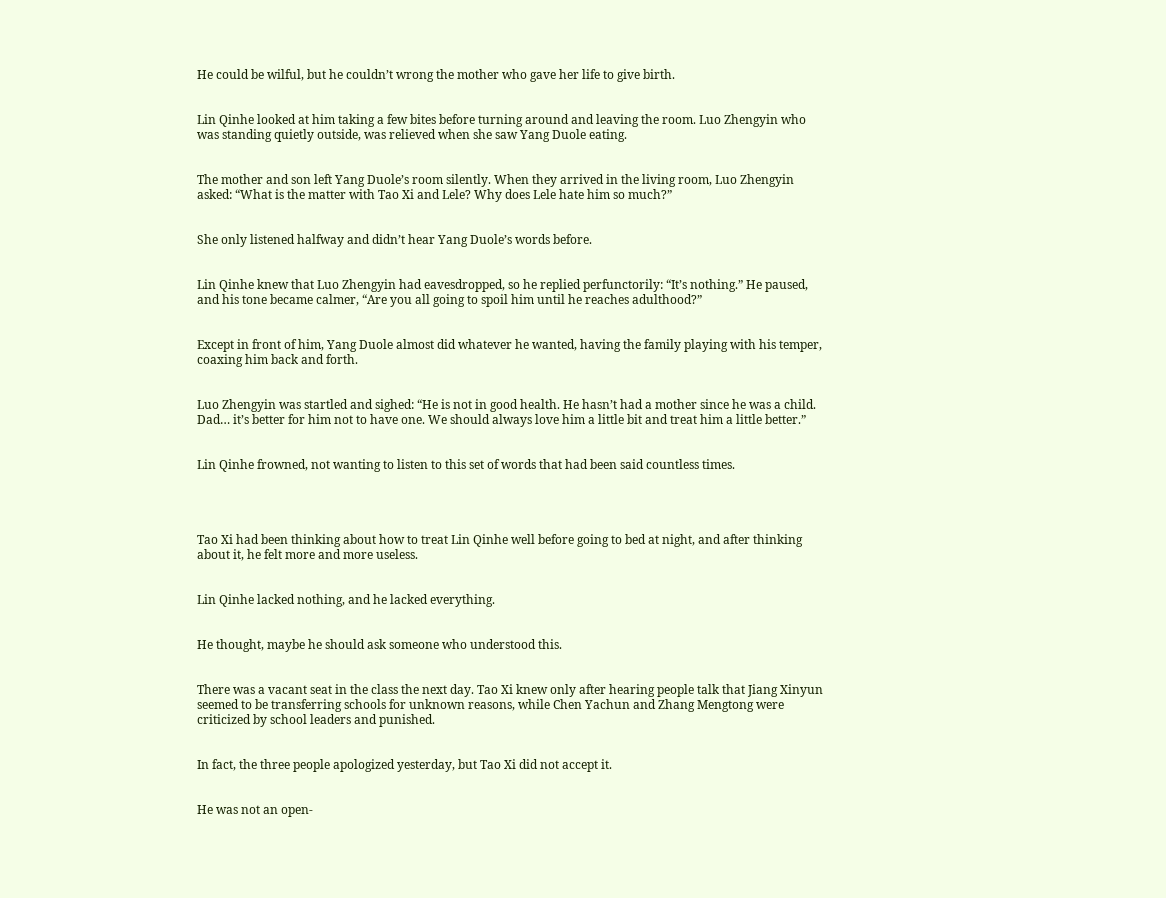He could be wilful, but he couldn’t wrong the mother who gave her life to give birth.


Lin Qinhe looked at him taking a few bites before turning around and leaving the room. Luo Zhengyin who was standing quietly outside, was relieved when she saw Yang Duole eating.


The mother and son left Yang Duole’s room silently. When they arrived in the living room, Luo Zhengyin asked: “What is the matter with Tao Xi and Lele? Why does Lele hate him so much?”


She only listened halfway and didn’t hear Yang Duole’s words before.


Lin Qinhe knew that Luo Zhengyin had eavesdropped, so he replied perfunctorily: “It’s nothing.” He paused, and his tone became calmer, “Are you all going to spoil him until he reaches adulthood?”


Except in front of him, Yang Duole almost did whatever he wanted, having the family playing with his temper, coaxing him back and forth.


Luo Zhengyin was startled and sighed: “He is not in good health. He hasn’t had a mother since he was a child. Dad… it’s better for him not to have one. We should always love him a little bit and treat him a little better.”


Lin Qinhe frowned, not wanting to listen to this set of words that had been said countless times.




Tao Xi had been thinking about how to treat Lin Qinhe well before going to bed at night, and after thinking about it, he felt more and more useless.


Lin Qinhe lacked nothing, and he lacked everything.


He thought, maybe he should ask someone who understood this.


There was a vacant seat in the class the next day. Tao Xi knew only after hearing people talk that Jiang Xinyun seemed to be transferring schools for unknown reasons, while Chen Yachun and Zhang Mengtong were criticized by school leaders and punished.


In fact, the three people apologized yesterday, but Tao Xi did not accept it.


He was not an open-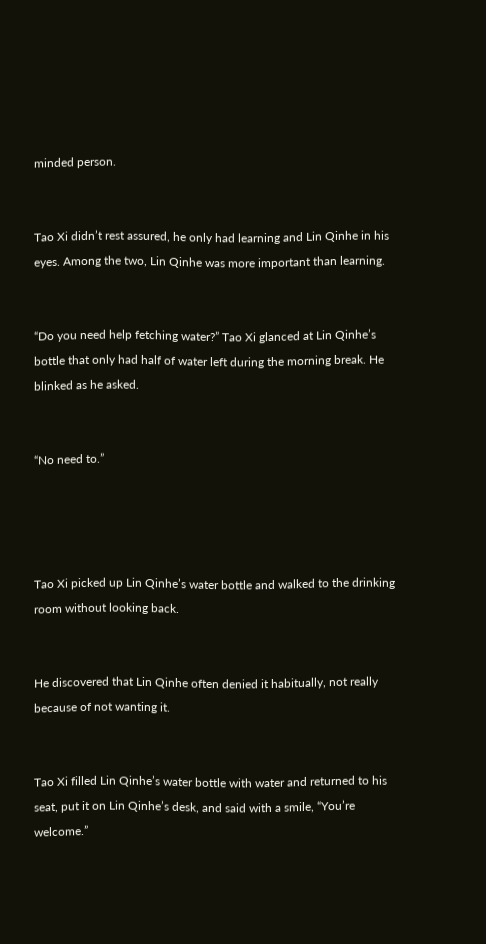minded person.


Tao Xi didn’t rest assured, he only had learning and Lin Qinhe in his eyes. Among the two, Lin Qinhe was more important than learning.


“Do you need help fetching water?” Tao Xi glanced at Lin Qinhe’s bottle that only had half of water left during the morning break. He blinked as he asked.


“No need to.”




Tao Xi picked up Lin Qinhe’s water bottle and walked to the drinking room without looking back.


He discovered that Lin Qinhe often denied it habitually, not really because of not wanting it.


Tao Xi filled Lin Qinhe’s water bottle with water and returned to his seat, put it on Lin Qinhe’s desk, and said with a smile, “You’re welcome.”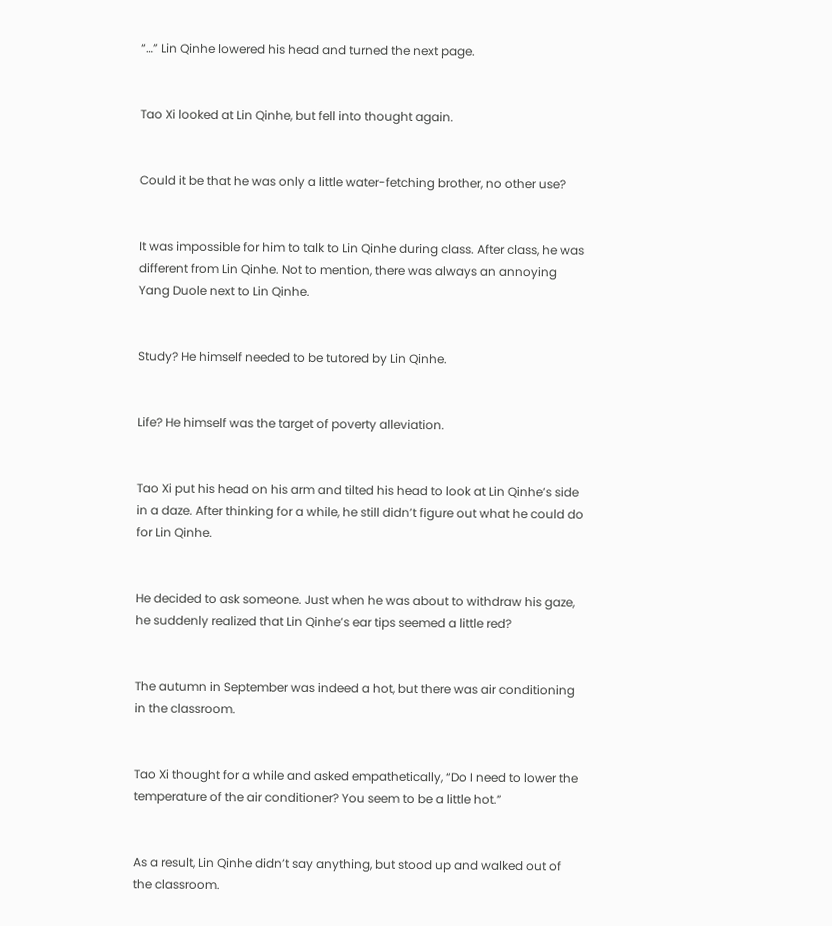“…” Lin Qinhe lowered his head and turned the next page.


Tao Xi looked at Lin Qinhe, but fell into thought again.


Could it be that he was only a little water-fetching brother, no other use?


It was impossible for him to talk to Lin Qinhe during class. After class, he was different from Lin Qinhe. Not to mention, there was always an annoying Yang Duole next to Lin Qinhe.


Study? He himself needed to be tutored by Lin Qinhe.


Life? He himself was the target of poverty alleviation.


Tao Xi put his head on his arm and tilted his head to look at Lin Qinhe’s side in a daze. After thinking for a while, he still didn’t figure out what he could do for Lin Qinhe.


He decided to ask someone. Just when he was about to withdraw his gaze, he suddenly realized that Lin Qinhe’s ear tips seemed a little red?


The autumn in September was indeed a hot, but there was air conditioning in the classroom.


Tao Xi thought for a while and asked empathetically, “Do I need to lower the temperature of the air conditioner? You seem to be a little hot.”


As a result, Lin Qinhe didn’t say anything, but stood up and walked out of the classroom.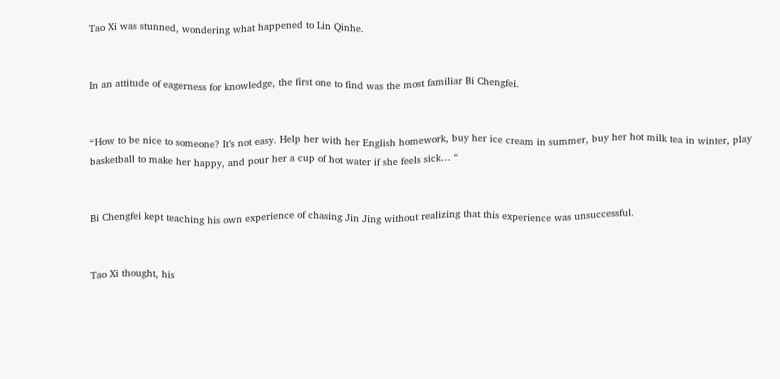Tao Xi was stunned, wondering what happened to Lin Qinhe.


In an attitude of eagerness for knowledge, the first one to find was the most familiar Bi Chengfei.


“How to be nice to someone? It’s not easy. Help her with her English homework, buy her ice cream in summer, buy her hot milk tea in winter, play basketball to make her happy, and pour her a cup of hot water if she feels sick… “


Bi Chengfei kept teaching his own experience of chasing Jin Jing without realizing that this experience was unsuccessful.


Tao Xi thought, his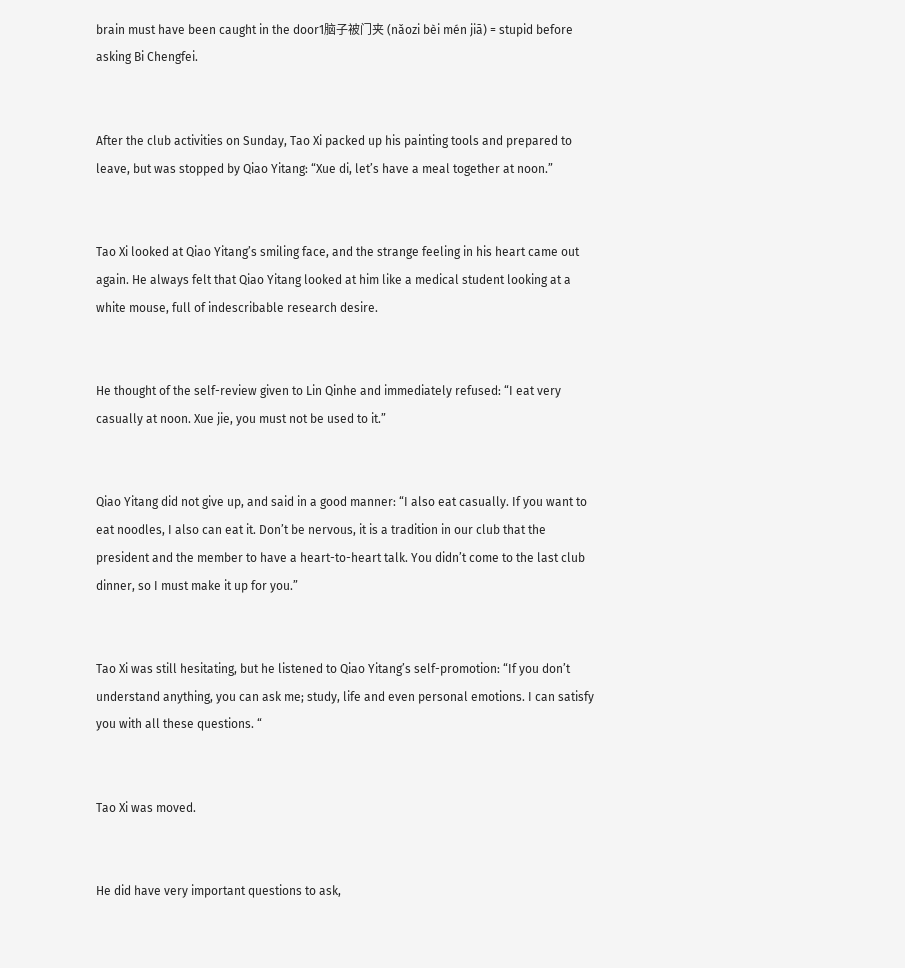brain must have been caught in the door1脑子被门夹 (nǎozi bèi mén jiā) = stupid before asking Bi Chengfei.


After the club activities on Sunday, Tao Xi packed up his painting tools and prepared to leave, but was stopped by Qiao Yitang: “Xue di, let’s have a meal together at noon.”


Tao Xi looked at Qiao Yitang’s smiling face, and the strange feeling in his heart came out again. He always felt that Qiao Yitang looked at him like a medical student looking at a white mouse, full of indescribable research desire.


He thought of the self-review given to Lin Qinhe and immediately refused: “I eat very casually at noon. Xue jie, you must not be used to it.”


Qiao Yitang did not give up, and said in a good manner: “I also eat casually. If you want to eat noodles, I also can eat it. Don’t be nervous, it is a tradition in our club that the president and the member to have a heart-to-heart talk. You didn’t come to the last club dinner, so I must make it up for you.”


Tao Xi was still hesitating, but he listened to Qiao Yitang’s self-promotion: “If you don’t understand anything, you can ask me; study, life and even personal emotions. I can satisfy you with all these questions. “


Tao Xi was moved.


He did have very important questions to ask,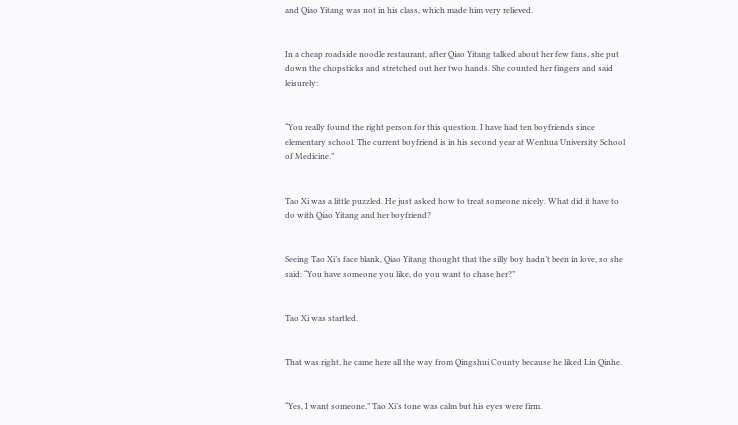and Qiao Yitang was not in his class, which made him very relieved.


In a cheap roadside noodle restaurant, after Qiao Yitang talked about her few fans, she put down the chopsticks and stretched out her two hands. She counted her fingers and said leisurely:


“You really found the right person for this question. I have had ten boyfriends since elementary school. The current boyfriend is in his second year at Wenhua University School of Medicine.”


Tao Xi was a little puzzled. He just asked how to treat someone nicely. What did it have to do with Qiao Yitang and her boyfriend?


Seeing Tao Xi’s face blank, Qiao Yitang thought that the silly boy hadn’t been in love, so she said: “You have someone you like, do you want to chase her?”


Tao Xi was startled.


That was right, he came here all the way from Qingshui County because he liked Lin Qinhe.


“Yes, I want someone.” Tao Xi’s tone was calm but his eyes were firm.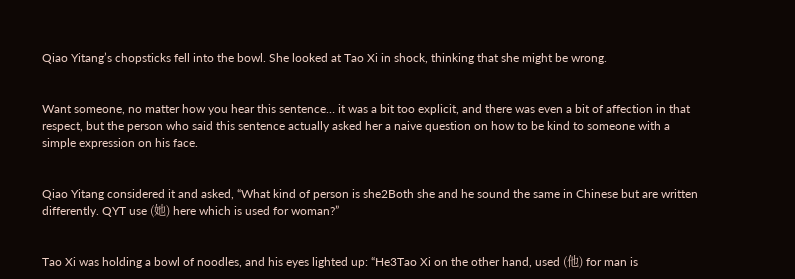Qiao Yitang’s chopsticks fell into the bowl. She looked at Tao Xi in shock, thinking that she might be wrong.


Want someone, no matter how you hear this sentence… it was a bit too explicit, and there was even a bit of affection in that respect, but the person who said this sentence actually asked her a naive question on how to be kind to someone with a simple expression on his face.


Qiao Yitang considered it and asked, “What kind of person is she2Both she and he sound the same in Chinese but are written differently. QYT use (她) here which is used for woman?”


Tao Xi was holding a bowl of noodles, and his eyes lighted up: “He3Tao Xi on the other hand, used (他) for man is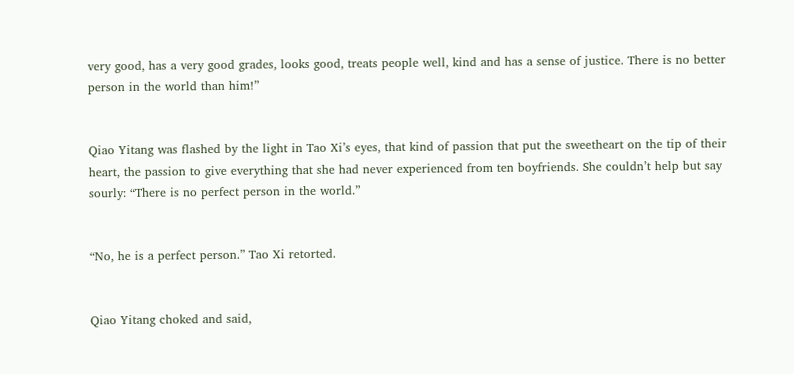very good, has a very good grades, looks good, treats people well, kind and has a sense of justice. There is no better person in the world than him!”


Qiao Yitang was flashed by the light in Tao Xi’s eyes, that kind of passion that put the sweetheart on the tip of their heart, the passion to give everything that she had never experienced from ten boyfriends. She couldn’t help but say sourly: “There is no perfect person in the world.”


“No, he is a perfect person.” Tao Xi retorted.


Qiao Yitang choked and said,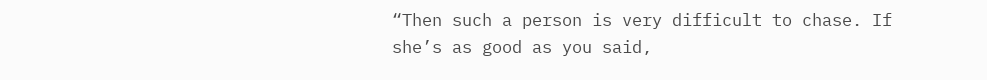“Then such a person is very difficult to chase. If she’s as good as you said,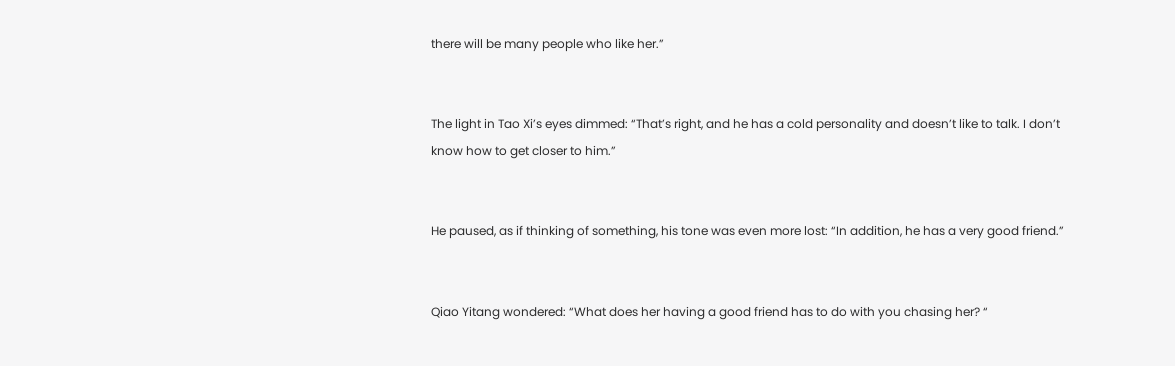there will be many people who like her.”


The light in Tao Xi’s eyes dimmed: “That’s right, and he has a cold personality and doesn’t like to talk. I don’t know how to get closer to him.”


He paused, as if thinking of something, his tone was even more lost: “In addition, he has a very good friend.”


Qiao Yitang wondered: “What does her having a good friend has to do with you chasing her? “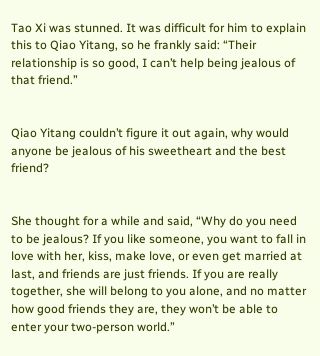Tao Xi was stunned. It was difficult for him to explain this to Qiao Yitang, so he frankly said: “Their relationship is so good, I can’t help being jealous of that friend.”


Qiao Yitang couldn’t figure it out again, why would anyone be jealous of his sweetheart and the best friend?


She thought for a while and said, “Why do you need to be jealous? If you like someone, you want to fall in love with her, kiss, make love, or even get married at last, and friends are just friends. If you are really together, she will belong to you alone, and no matter how good friends they are, they won’t be able to enter your two-person world.”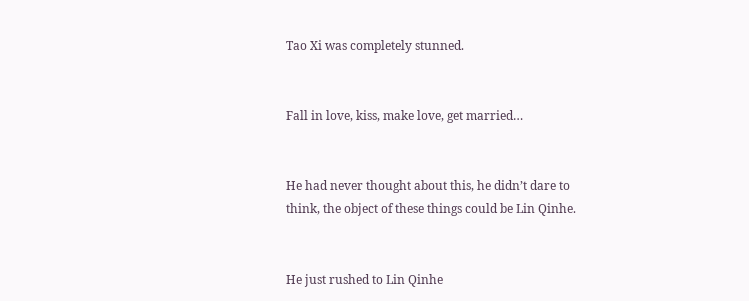Tao Xi was completely stunned.


Fall in love, kiss, make love, get married…


He had never thought about this, he didn’t dare to think, the object of these things could be Lin Qinhe.


He just rushed to Lin Qinhe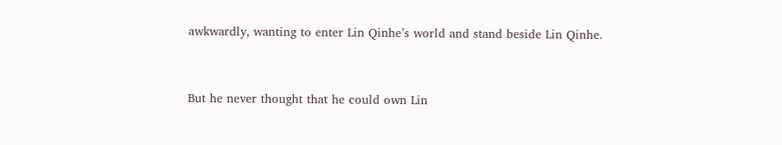awkwardly, wanting to enter Lin Qinhe’s world and stand beside Lin Qinhe.


But he never thought that he could own Lin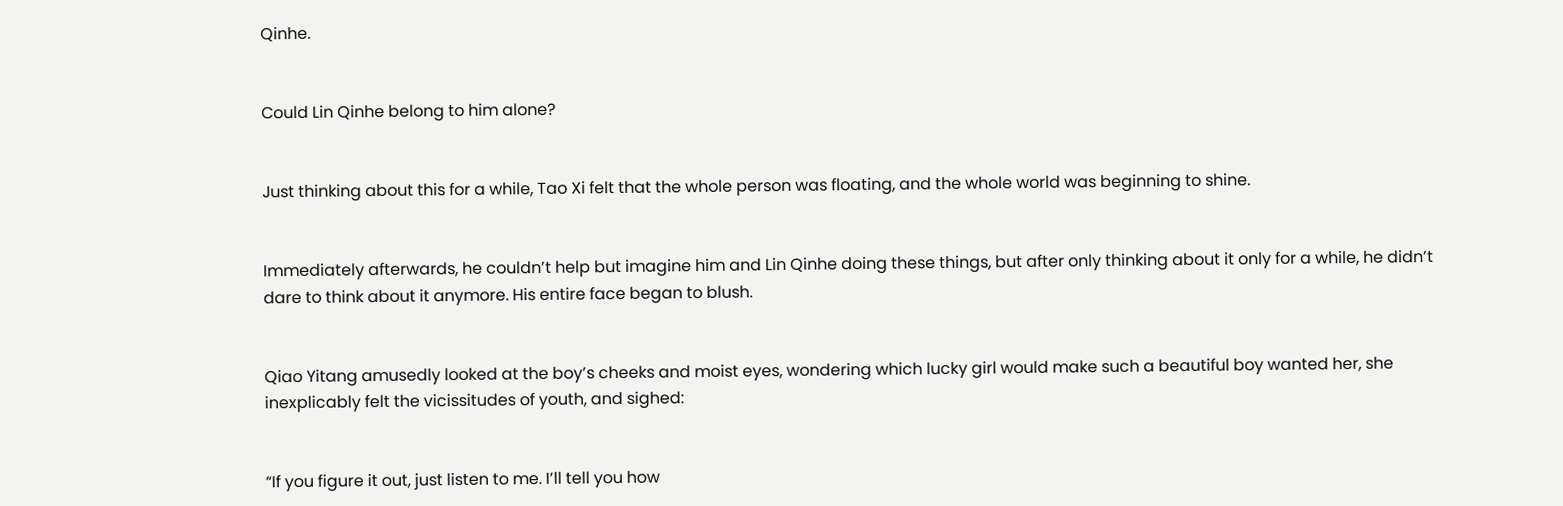Qinhe.


Could Lin Qinhe belong to him alone?


Just thinking about this for a while, Tao Xi felt that the whole person was floating, and the whole world was beginning to shine.


Immediately afterwards, he couldn’t help but imagine him and Lin Qinhe doing these things, but after only thinking about it only for a while, he didn’t dare to think about it anymore. His entire face began to blush.


Qiao Yitang amusedly looked at the boy’s cheeks and moist eyes, wondering which lucky girl would make such a beautiful boy wanted her, she inexplicably felt the vicissitudes of youth, and sighed:


“If you figure it out, just listen to me. I’ll tell you how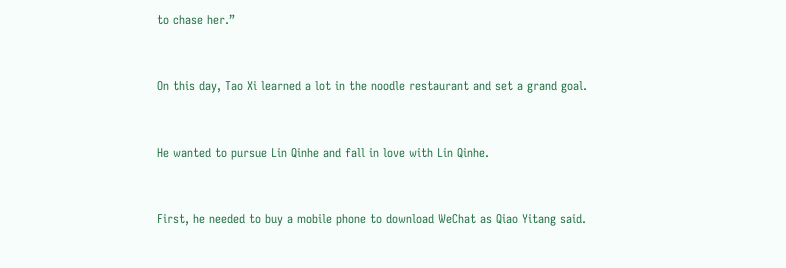to chase her.”


On this day, Tao Xi learned a lot in the noodle restaurant and set a grand goal.


He wanted to pursue Lin Qinhe and fall in love with Lin Qinhe.


First, he needed to buy a mobile phone to download WeChat as Qiao Yitang said.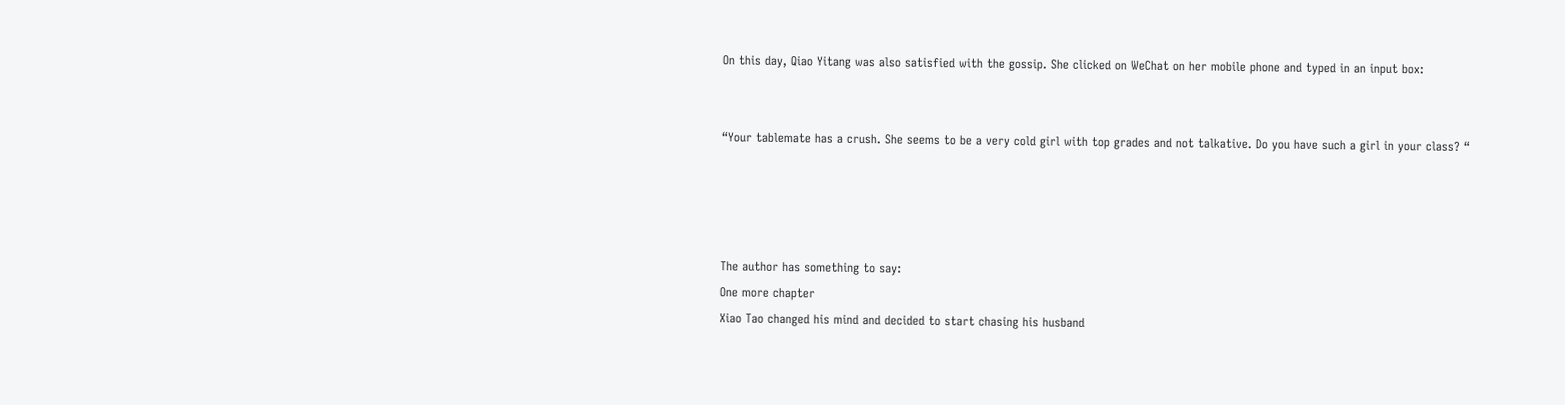On this day, Qiao Yitang was also satisfied with the gossip. She clicked on WeChat on her mobile phone and typed in an input box:


“Your tablemate has a crush. She seems to be a very cold girl with top grades and not talkative. Do you have such a girl in your class? “




The author has something to say:
One more chapter
Xiao Tao changed his mind and decided to start chasing his husband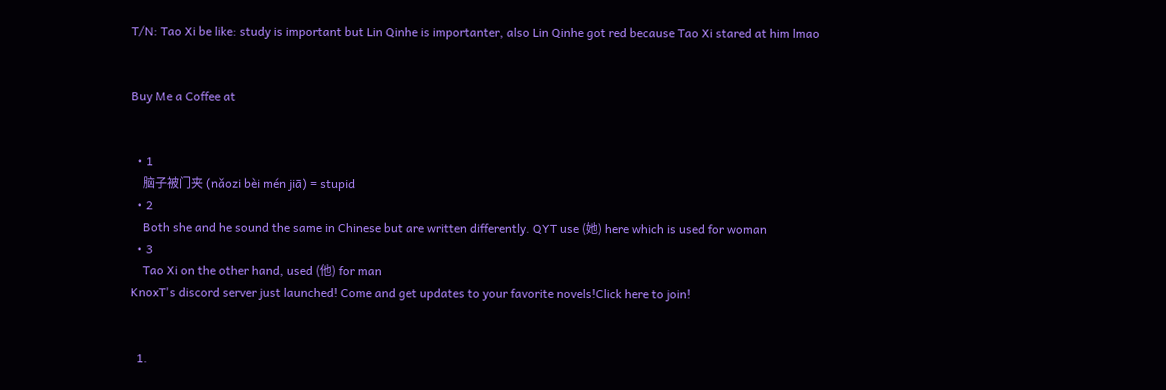T/N: Tao Xi be like: study is important but Lin Qinhe is importanter, also Lin Qinhe got red because Tao Xi stared at him lmao


Buy Me a Coffee at


  • 1
    脑子被门夹 (nǎozi bèi mén jiā) = stupid
  • 2
    Both she and he sound the same in Chinese but are written differently. QYT use (她) here which is used for woman
  • 3
    Tao Xi on the other hand, used (他) for man
KnoxT's discord server just launched! Come and get updates to your favorite novels!Click here to join!


  1.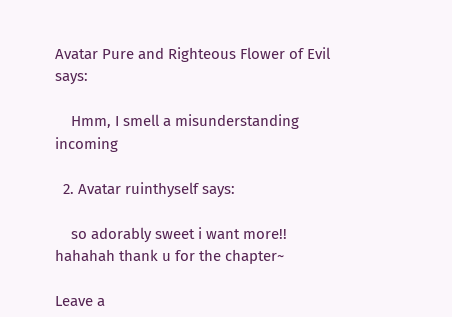Avatar Pure and Righteous Flower of Evil says:

    Hmm, I smell a misunderstanding incoming

  2. Avatar ruinthyself says:

    so adorably sweet i want more!! hahahah thank u for the chapter~

Leave a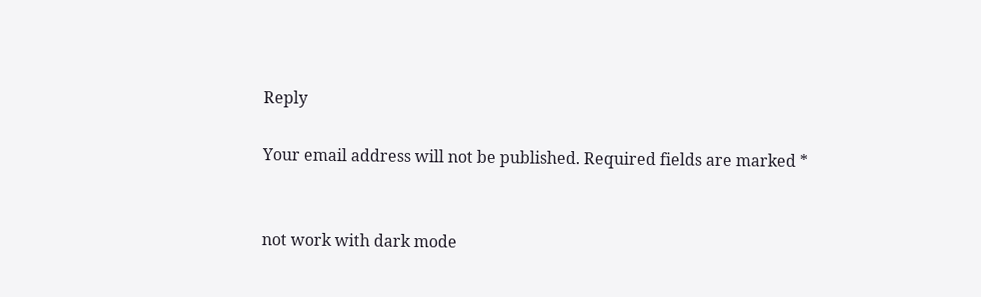Reply

Your email address will not be published. Required fields are marked *


not work with dark mode